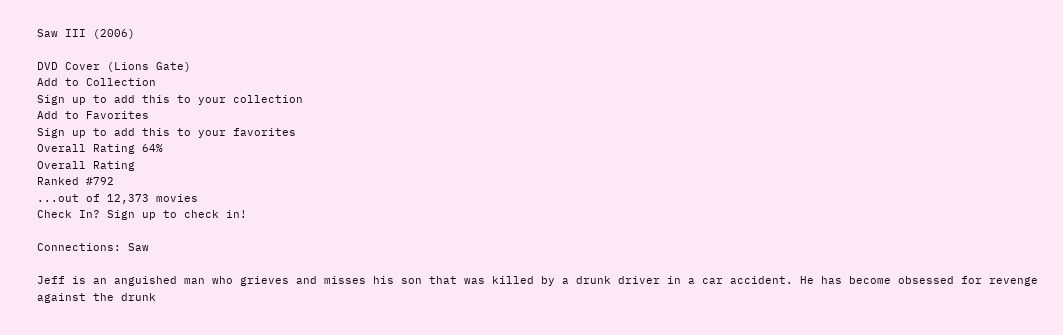Saw III (2006)

DVD Cover (Lions Gate)
Add to Collection
Sign up to add this to your collection
Add to Favorites
Sign up to add this to your favorites
Overall Rating 64%
Overall Rating
Ranked #792
...out of 12,373 movies
Check In? Sign up to check in!

Connections: Saw

Jeff is an anguished man who grieves and misses his son that was killed by a drunk driver in a car accident. He has become obsessed for revenge against the drunk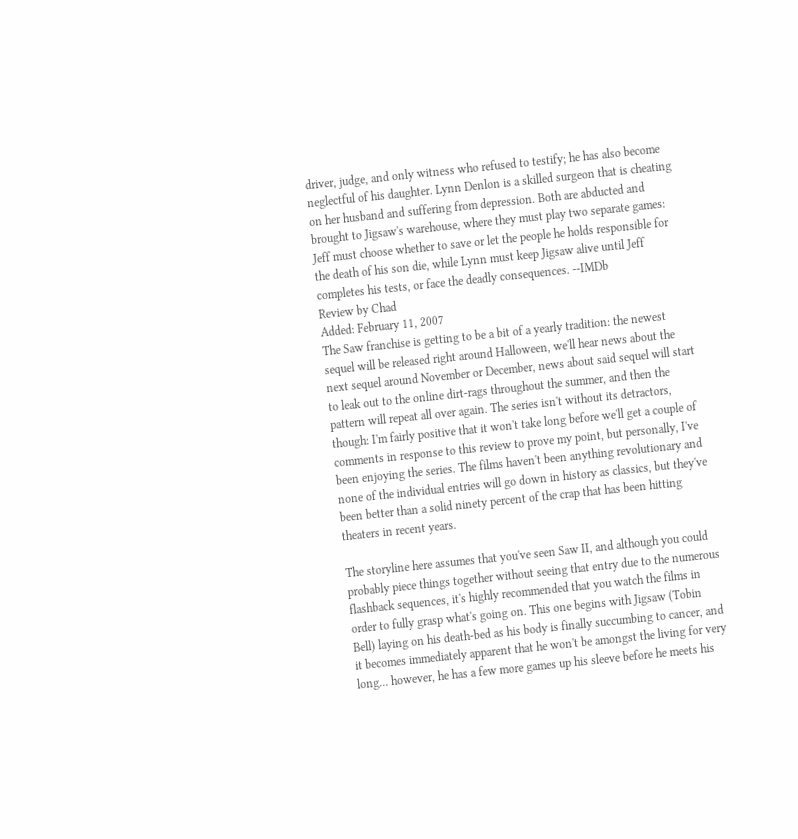driver, judge, and only witness who refused to testify; he has also become neglectful of his daughter. Lynn Denlon is a skilled surgeon that is cheating on her husband and suffering from depression. Both are abducted and brought to Jigsaw's warehouse, where they must play two separate games: Jeff must choose whether to save or let the people he holds responsible for the death of his son die, while Lynn must keep Jigsaw alive until Jeff completes his tests, or face the deadly consequences. --IMDb
Review by Chad
Added: February 11, 2007
The Saw franchise is getting to be a bit of a yearly tradition: the newest sequel will be released right around Halloween, we'll hear news about the next sequel around November or December, news about said sequel will start to leak out to the online dirt-rags throughout the summer, and then the pattern will repeat all over again. The series isn't without its detractors, though: I'm fairly positive that it won't take long before we'll get a couple of comments in response to this review to prove my point, but personally, I've been enjoying the series. The films haven't been anything revolutionary and none of the individual entries will go down in history as classics, but they've been better than a solid ninety percent of the crap that has been hitting theaters in recent years.

The storyline here assumes that you've seen Saw II, and although you could probably piece things together without seeing that entry due to the numerous flashback sequences, it's highly recommended that you watch the films in order to fully grasp what's going on. This one begins with Jigsaw (Tobin Bell) laying on his death-bed as his body is finally succumbing to cancer, and it becomes immediately apparent that he won't be amongst the living for very long... however, he has a few more games up his sleeve before he meets his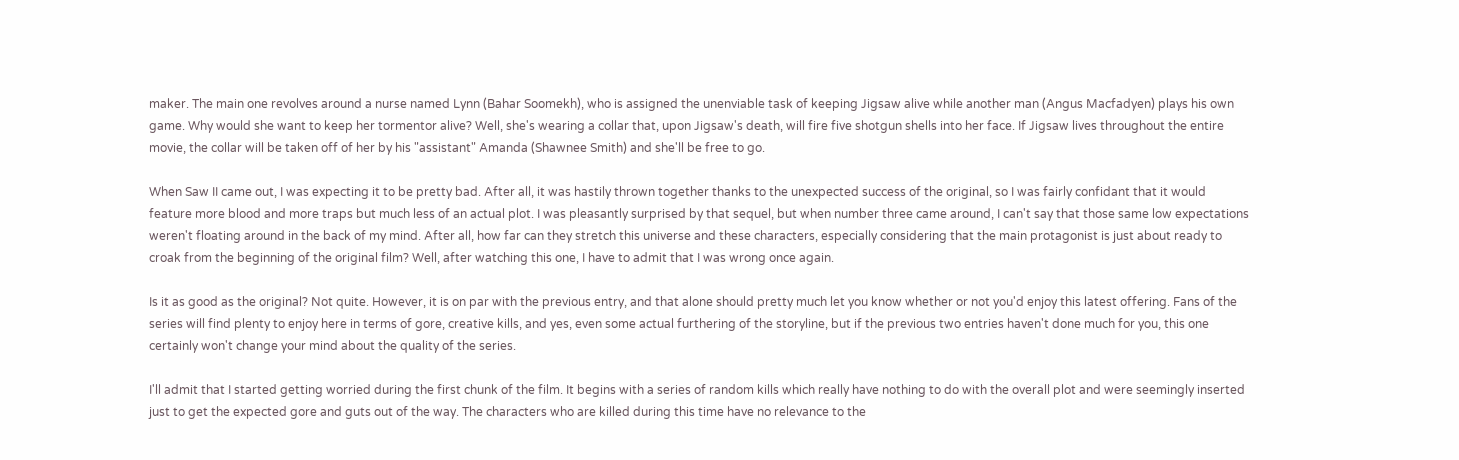maker. The main one revolves around a nurse named Lynn (Bahar Soomekh), who is assigned the unenviable task of keeping Jigsaw alive while another man (Angus Macfadyen) plays his own game. Why would she want to keep her tormentor alive? Well, she's wearing a collar that, upon Jigsaw's death, will fire five shotgun shells into her face. If Jigsaw lives throughout the entire movie, the collar will be taken off of her by his "assistant" Amanda (Shawnee Smith) and she'll be free to go.

When Saw II came out, I was expecting it to be pretty bad. After all, it was hastily thrown together thanks to the unexpected success of the original, so I was fairly confidant that it would feature more blood and more traps but much less of an actual plot. I was pleasantly surprised by that sequel, but when number three came around, I can't say that those same low expectations weren't floating around in the back of my mind. After all, how far can they stretch this universe and these characters, especially considering that the main protagonist is just about ready to croak from the beginning of the original film? Well, after watching this one, I have to admit that I was wrong once again.

Is it as good as the original? Not quite. However, it is on par with the previous entry, and that alone should pretty much let you know whether or not you'd enjoy this latest offering. Fans of the series will find plenty to enjoy here in terms of gore, creative kills, and yes, even some actual furthering of the storyline, but if the previous two entries haven't done much for you, this one certainly won't change your mind about the quality of the series.

I'll admit that I started getting worried during the first chunk of the film. It begins with a series of random kills which really have nothing to do with the overall plot and were seemingly inserted just to get the expected gore and guts out of the way. The characters who are killed during this time have no relevance to the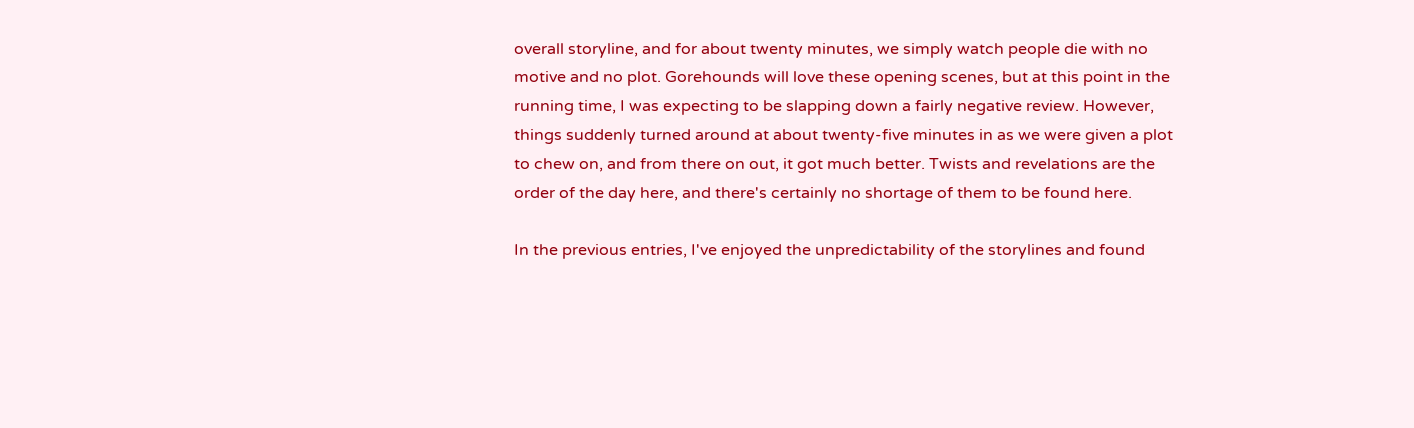overall storyline, and for about twenty minutes, we simply watch people die with no motive and no plot. Gorehounds will love these opening scenes, but at this point in the running time, I was expecting to be slapping down a fairly negative review. However, things suddenly turned around at about twenty-five minutes in as we were given a plot to chew on, and from there on out, it got much better. Twists and revelations are the order of the day here, and there's certainly no shortage of them to be found here.

In the previous entries, I've enjoyed the unpredictability of the storylines and found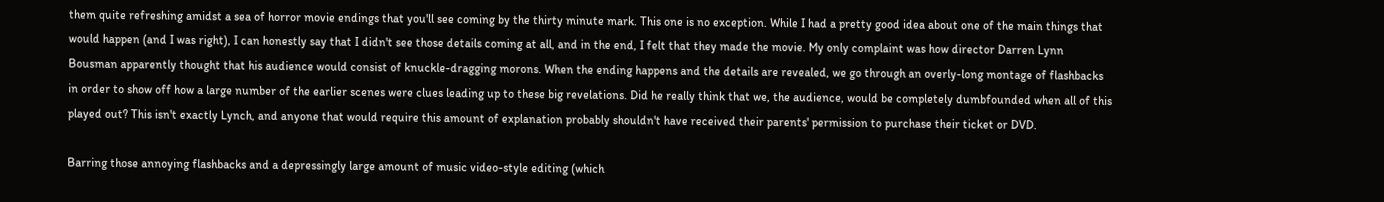them quite refreshing amidst a sea of horror movie endings that you'll see coming by the thirty minute mark. This one is no exception. While I had a pretty good idea about one of the main things that would happen (and I was right), I can honestly say that I didn't see those details coming at all, and in the end, I felt that they made the movie. My only complaint was how director Darren Lynn Bousman apparently thought that his audience would consist of knuckle-dragging morons. When the ending happens and the details are revealed, we go through an overly-long montage of flashbacks in order to show off how a large number of the earlier scenes were clues leading up to these big revelations. Did he really think that we, the audience, would be completely dumbfounded when all of this played out? This isn't exactly Lynch, and anyone that would require this amount of explanation probably shouldn't have received their parents' permission to purchase their ticket or DVD.

Barring those annoying flashbacks and a depressingly large amount of music video-style editing (which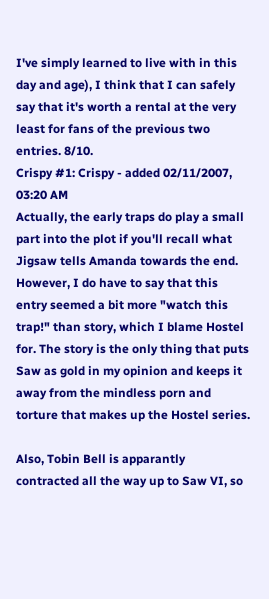I've simply learned to live with in this day and age), I think that I can safely say that it's worth a rental at the very least for fans of the previous two entries. 8/10.
Crispy #1: Crispy - added 02/11/2007, 03:20 AM
Actually, the early traps do play a small part into the plot if you'll recall what Jigsaw tells Amanda towards the end. However, I do have to say that this entry seemed a bit more "watch this trap!" than story, which I blame Hostel for. The story is the only thing that puts Saw as gold in my opinion and keeps it away from the mindless porn and torture that makes up the Hostel series.

Also, Tobin Bell is apparantly contracted all the way up to Saw VI, so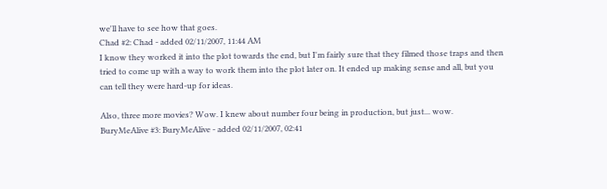we'll have to see how that goes.
Chad #2: Chad - added 02/11/2007, 11:44 AM
I know they worked it into the plot towards the end, but I'm fairly sure that they filmed those traps and then tried to come up with a way to work them into the plot later on. It ended up making sense and all, but you can tell they were hard-up for ideas.

Also, three more movies? Wow. I knew about number four being in production, but just... wow.
BuryMeAlive #3: BuryMeAlive - added 02/11/2007, 02:41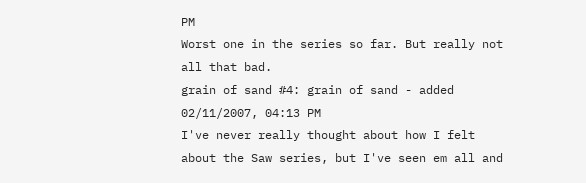PM
Worst one in the series so far. But really not all that bad.
grain of sand #4: grain of sand - added 02/11/2007, 04:13 PM
I've never really thought about how I felt about the Saw series, but I've seen em all and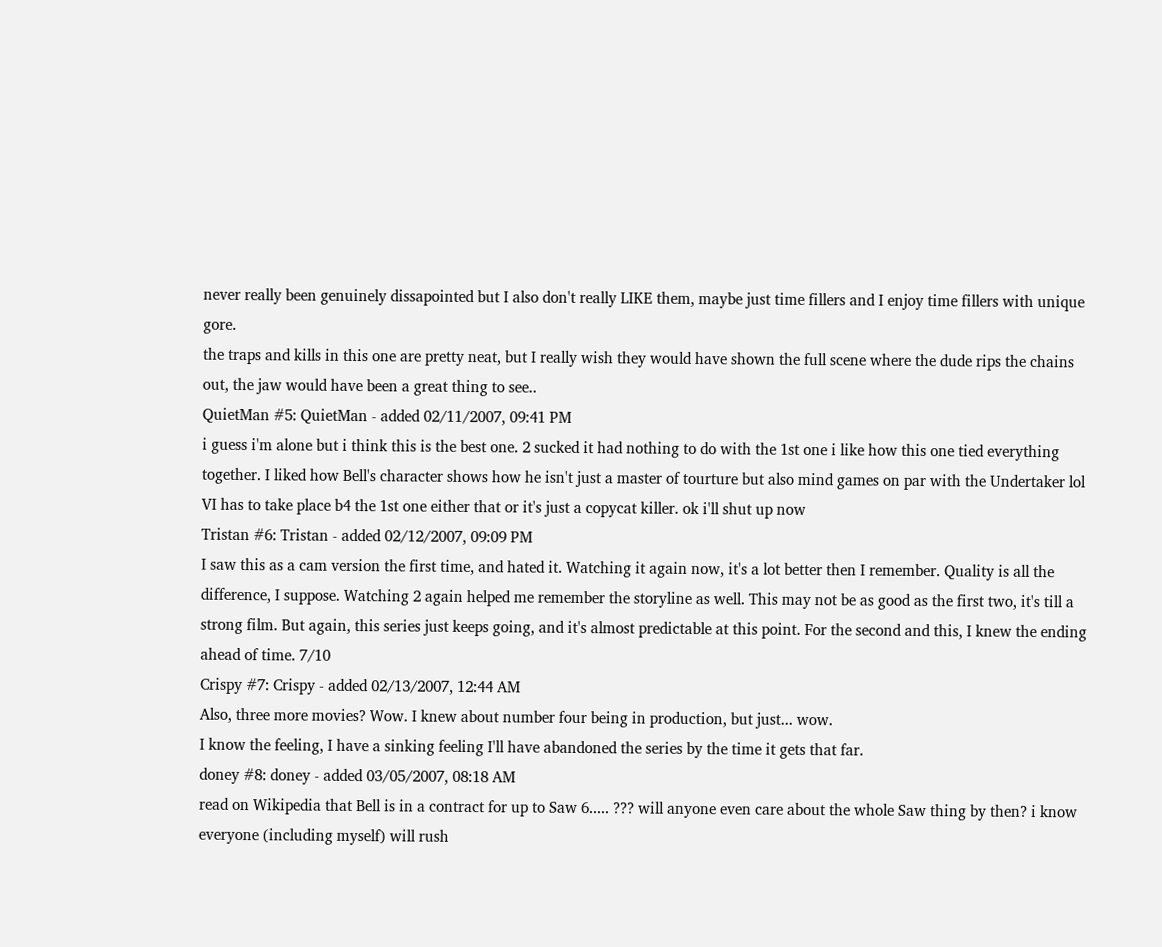never really been genuinely dissapointed but I also don't really LIKE them, maybe just time fillers and I enjoy time fillers with unique gore.
the traps and kills in this one are pretty neat, but I really wish they would have shown the full scene where the dude rips the chains out, the jaw would have been a great thing to see..
QuietMan #5: QuietMan - added 02/11/2007, 09:41 PM
i guess i'm alone but i think this is the best one. 2 sucked it had nothing to do with the 1st one i like how this one tied everything together. I liked how Bell's character shows how he isn't just a master of tourture but also mind games on par with the Undertaker lol VI has to take place b4 the 1st one either that or it's just a copycat killer. ok i'll shut up now
Tristan #6: Tristan - added 02/12/2007, 09:09 PM
I saw this as a cam version the first time, and hated it. Watching it again now, it's a lot better then I remember. Quality is all the difference, I suppose. Watching 2 again helped me remember the storyline as well. This may not be as good as the first two, it's till a strong film. But again, this series just keeps going, and it's almost predictable at this point. For the second and this, I knew the ending ahead of time. 7/10
Crispy #7: Crispy - added 02/13/2007, 12:44 AM
Also, three more movies? Wow. I knew about number four being in production, but just... wow.
I know the feeling, I have a sinking feeling I'll have abandoned the series by the time it gets that far.
doney #8: doney - added 03/05/2007, 08:18 AM
read on Wikipedia that Bell is in a contract for up to Saw 6..... ??? will anyone even care about the whole Saw thing by then? i know everyone (including myself) will rush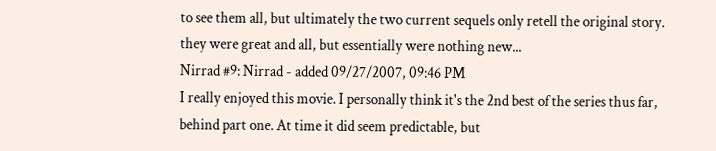to see them all, but ultimately the two current sequels only retell the original story. they were great and all, but essentially were nothing new...
Nirrad #9: Nirrad - added 09/27/2007, 09:46 PM
I really enjoyed this movie. I personally think it's the 2nd best of the series thus far, behind part one. At time it did seem predictable, but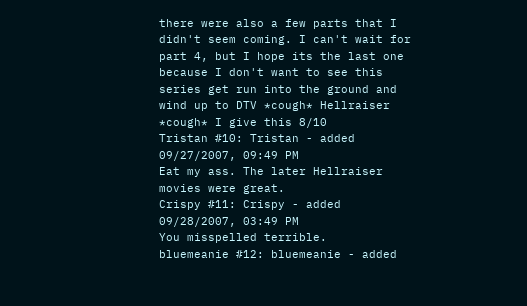there were also a few parts that I didn't seem coming. I can't wait for part 4, but I hope its the last one because I don't want to see this series get run into the ground and wind up to DTV *cough* Hellraiser *cough* I give this 8/10
Tristan #10: Tristan - added 09/27/2007, 09:49 PM
Eat my ass. The later Hellraiser movies were great.
Crispy #11: Crispy - added 09/28/2007, 03:49 PM
You misspelled terrible.
bluemeanie #12: bluemeanie - added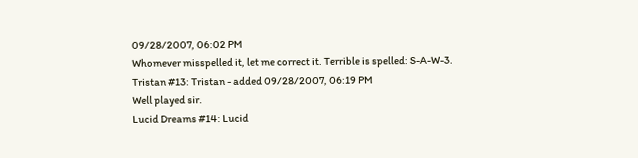09/28/2007, 06:02 PM
Whomever misspelled it, let me correct it. Terrible is spelled: S-A-W-3.
Tristan #13: Tristan - added 09/28/2007, 06:19 PM
Well played sir.
Lucid Dreams #14: Lucid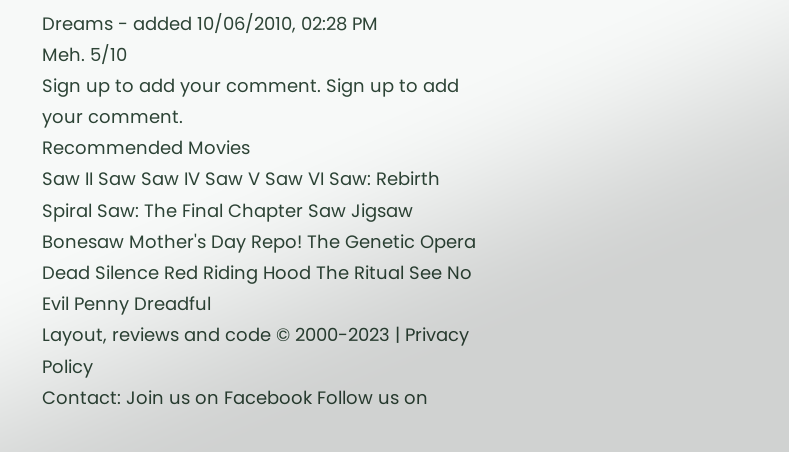Dreams - added 10/06/2010, 02:28 PM
Meh. 5/10
Sign up to add your comment. Sign up to add your comment.
Recommended Movies
Saw II Saw Saw IV Saw V Saw VI Saw: Rebirth Spiral Saw: The Final Chapter Saw Jigsaw Bonesaw Mother's Day Repo! The Genetic Opera Dead Silence Red Riding Hood The Ritual See No Evil Penny Dreadful
Layout, reviews and code © 2000-2023 | Privacy Policy
Contact: Join us on Facebook Follow us on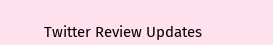Twitter Review Updates